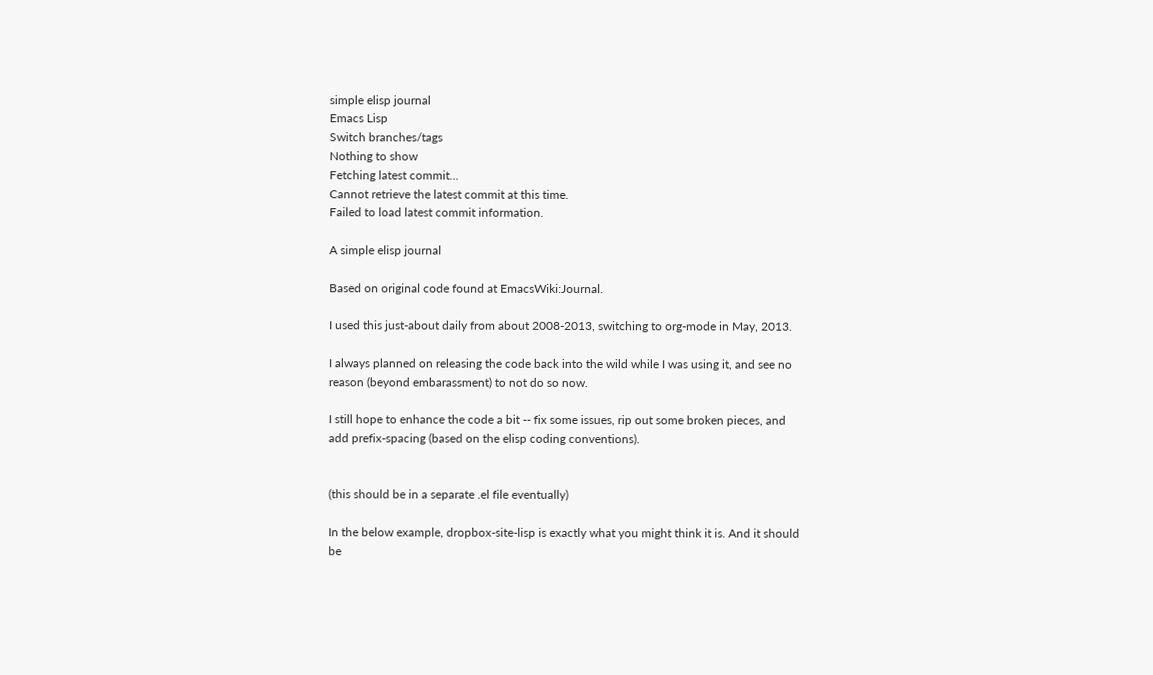simple elisp journal
Emacs Lisp
Switch branches/tags
Nothing to show
Fetching latest commit…
Cannot retrieve the latest commit at this time.
Failed to load latest commit information.

A simple elisp journal

Based on original code found at EmacsWiki:Journal.

I used this just-about daily from about 2008-2013, switching to org-mode in May, 2013.

I always planned on releasing the code back into the wild while I was using it, and see no reason (beyond embarassment) to not do so now.

I still hope to enhance the code a bit -- fix some issues, rip out some broken pieces, and add prefix-spacing (based on the elisp coding conventions).


(this should be in a separate .el file eventually)

In the below example, dropbox-site-lisp is exactly what you might think it is. And it should be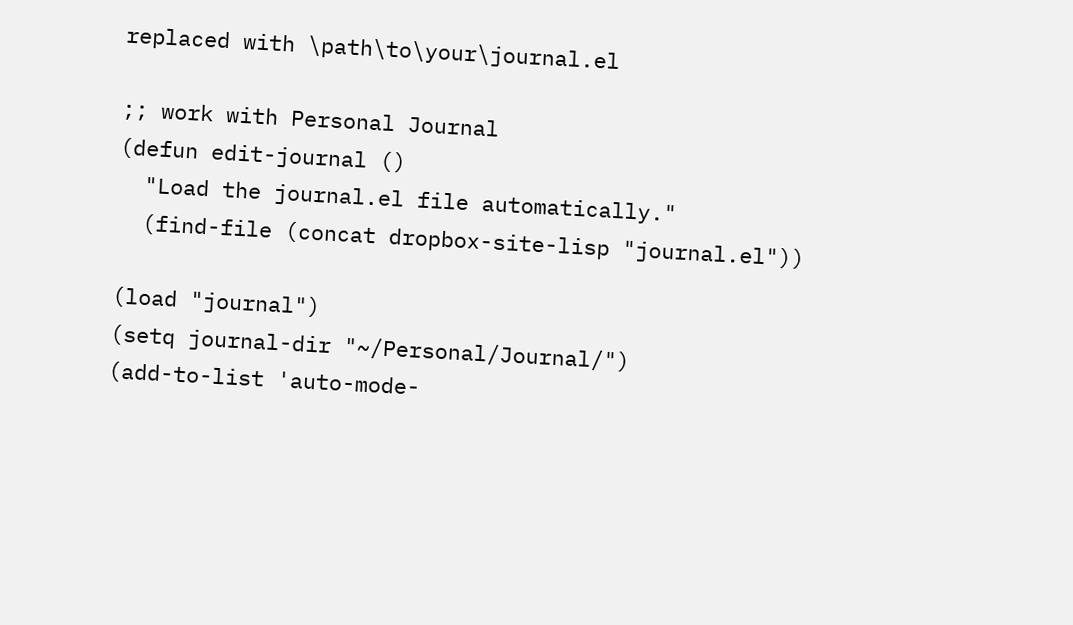replaced with \path\to\your\journal.el

;; work with Personal Journal
(defun edit-journal ()
  "Load the journal.el file automatically."
  (find-file (concat dropbox-site-lisp "journal.el"))

(load "journal")
(setq journal-dir "~/Personal/Journal/")
(add-to-list 'auto-mode-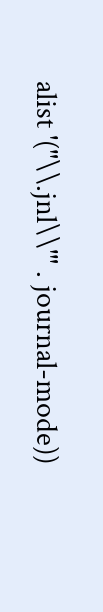alist '("\\.jnl\\'" . journal-mode))